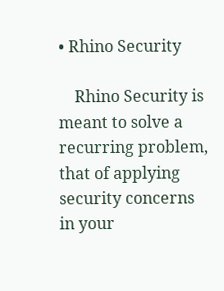• Rhino Security

    Rhino Security is meant to solve a recurring problem, that of applying security concerns in your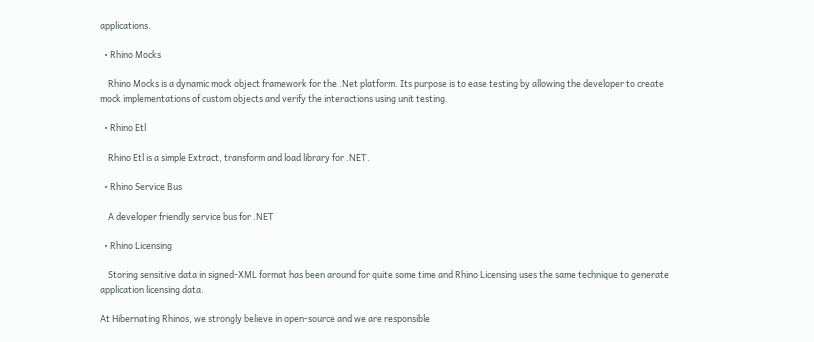applications.

  • Rhino Mocks

    Rhino Mocks is a dynamic mock object framework for the .Net platform. Its purpose is to ease testing by allowing the developer to create mock implementations of custom objects and verify the interactions using unit testing.

  • Rhino Etl

    Rhino Etl is a simple Extract, transform and load library for .NET.

  • Rhino Service Bus

    A developer friendly service bus for .NET

  • Rhino Licensing

    Storing sensitive data in signed-XML format has been around for quite some time and Rhino Licensing uses the same technique to generate application licensing data.

At Hibernating Rhinos, we strongly believe in open-source and we are responsible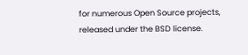for numerous Open Source projects, released under the BSD license.